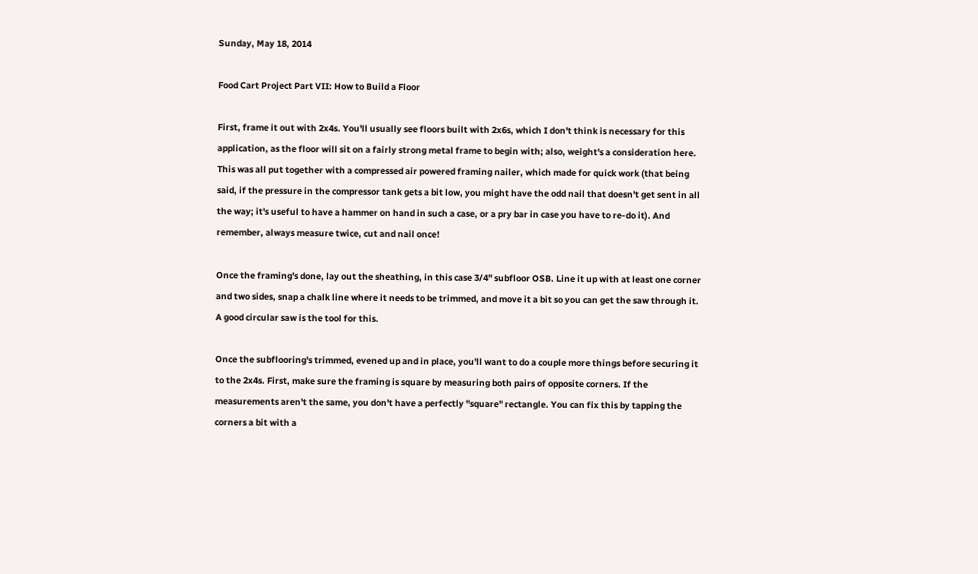Sunday, May 18, 2014

Food Cart Project Part VII: How to Build a Floor

First, frame it out with 2x4s. You'll usually see floors built with 2x6s, which I don't think is necessary for this application, as the floor will sit on a fairly strong metal frame to begin with; also, weight's a consideration here. This was all put together with a compressed air powered framing nailer, which made for quick work (that being said, if the pressure in the compressor tank gets a bit low, you might have the odd nail that doesn't get sent in all the way; it's useful to have a hammer on hand in such a case, or a pry bar in case you have to re-do it). And remember, always measure twice, cut and nail once!

Once the framing's done, lay out the sheathing, in this case 3/4" subfloor OSB. Line it up with at least one corner and two sides, snap a chalk line where it needs to be trimmed, and move it a bit so you can get the saw through it. A good circular saw is the tool for this.

Once the subflooring's trimmed, evened up and in place, you'll want to do a couple more things before securing it to the 2x4s. First, make sure the framing is square by measuring both pairs of opposite corners. If the measurements aren't the same, you don't have a perfectly "square" rectangle. You can fix this by tapping the corners a bit with a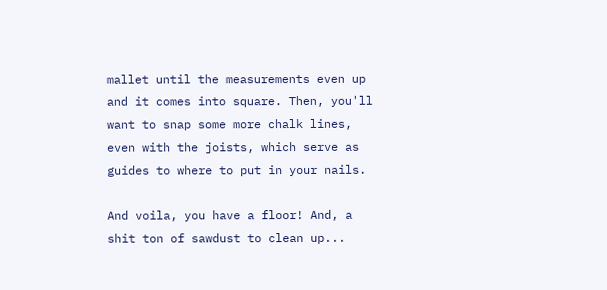mallet until the measurements even up and it comes into square. Then, you'll want to snap some more chalk lines, even with the joists, which serve as guides to where to put in your nails.

And voila, you have a floor! And, a shit ton of sawdust to clean up...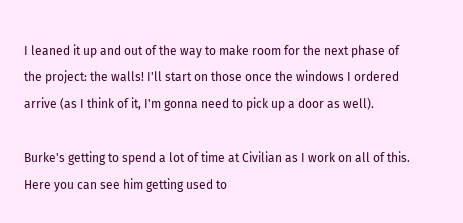I leaned it up and out of the way to make room for the next phase of the project: the walls! I'll start on those once the windows I ordered arrive (as I think of it, I'm gonna need to pick up a door as well).

Burke's getting to spend a lot of time at Civilian as I work on all of this. Here you can see him getting used to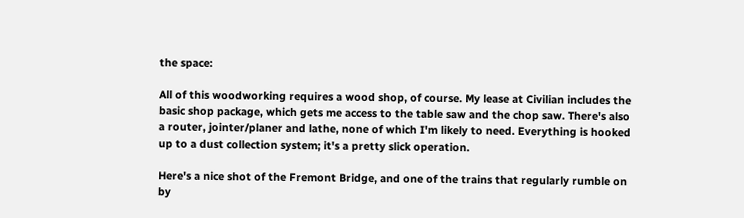the space:

All of this woodworking requires a wood shop, of course. My lease at Civilian includes the basic shop package, which gets me access to the table saw and the chop saw. There's also a router, jointer/planer and lathe, none of which I'm likely to need. Everything is hooked up to a dust collection system; it's a pretty slick operation.

Here's a nice shot of the Fremont Bridge, and one of the trains that regularly rumble on by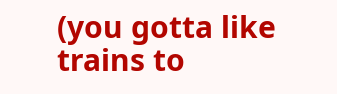(you gotta like trains to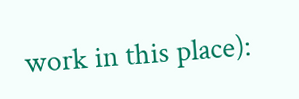work in this place):